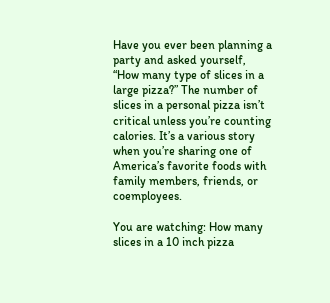Have you ever been planning a party and asked yourself, “How many type of slices in a large pizza?” The number of slices in a personal pizza isn’t critical unless you’re counting calories. It’s a various story when you’re sharing one of America’s favorite foods with family members, friends, or coemployees.

You are watching: How many slices in a 10 inch pizza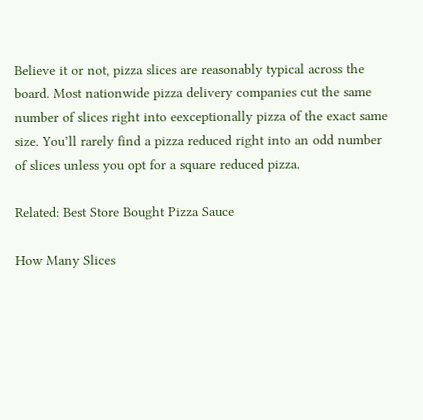Believe it or not, pizza slices are reasonably typical across the board. Most nationwide pizza delivery companies cut the same number of slices right into eexceptionally pizza of the exact same size. You’ll rarely find a pizza reduced right into an odd number of slices unless you opt for a square reduced pizza.

Related: Best Store Bought Pizza Sauce

How Many Slices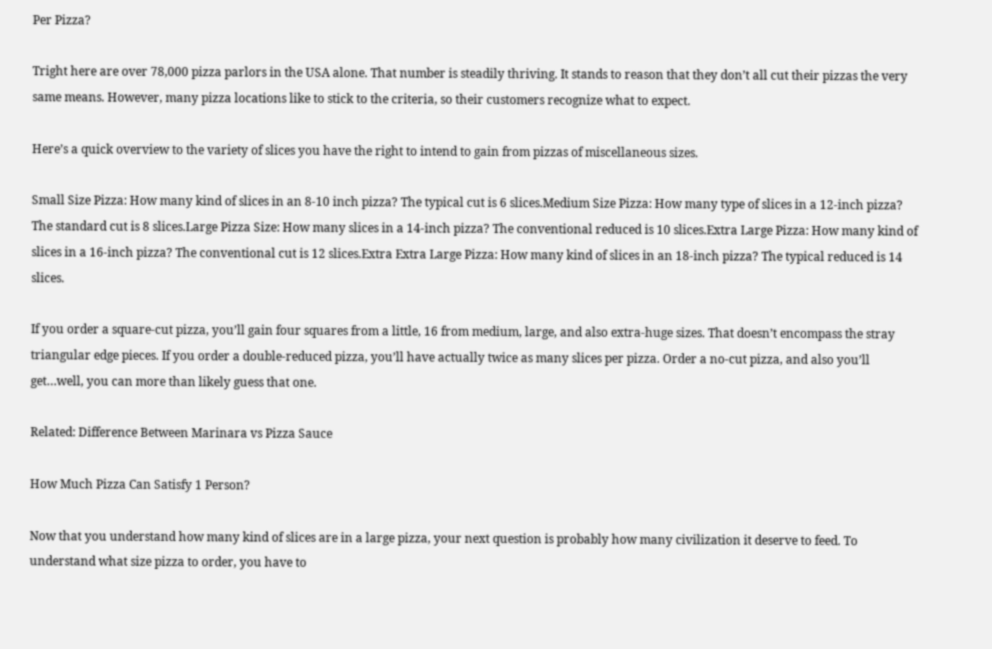Per Pizza?

Tright here are over 78,000 pizza parlors in the USA alone. That number is steadily thriving. It stands to reason that they don’t all cut their pizzas the very same means. However, many pizza locations like to stick to the criteria, so their customers recognize what to expect.

Here’s a quick overview to the variety of slices you have the right to intend to gain from pizzas of miscellaneous sizes.

Small Size Pizza: How many kind of slices in an 8-10 inch pizza? The typical cut is 6 slices.Medium Size Pizza: How many type of slices in a 12-inch pizza? The standard cut is 8 slices.Large Pizza Size: How many slices in a 14-inch pizza? The conventional reduced is 10 slices.Extra Large Pizza: How many kind of slices in a 16-inch pizza? The conventional cut is 12 slices.Extra Extra Large Pizza: How many kind of slices in an 18-inch pizza? The typical reduced is 14 slices.

If you order a square-cut pizza, you’ll gain four squares from a little, 16 from medium, large, and also extra-huge sizes. That doesn’t encompass the stray triangular edge pieces. If you order a double-reduced pizza, you’ll have actually twice as many slices per pizza. Order a no-cut pizza, and also you’ll get…well, you can more than likely guess that one.

Related: Difference Between Marinara vs Pizza Sauce

How Much Pizza Can Satisfy 1 Person?

Now that you understand how many kind of slices are in a large pizza, your next question is probably how many civilization it deserve to feed. To understand what size pizza to order, you have to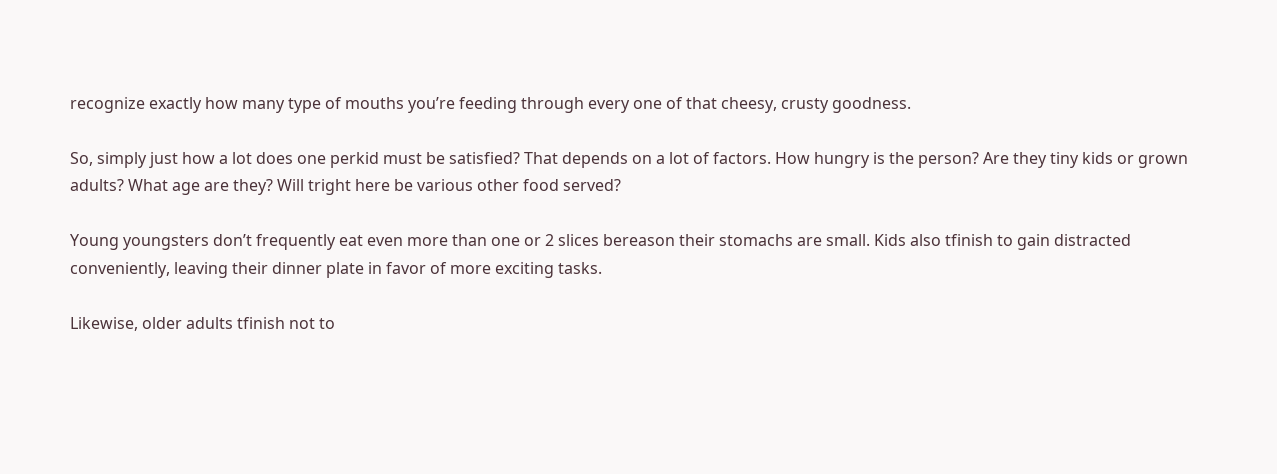recognize exactly how many type of mouths you’re feeding through every one of that cheesy, crusty goodness.

So, simply just how a lot does one perkid must be satisfied? That depends on a lot of factors. How hungry is the person? Are they tiny kids or grown adults? What age are they? Will tright here be various other food served?

Young youngsters don’t frequently eat even more than one or 2 slices bereason their stomachs are small. Kids also tfinish to gain distracted conveniently, leaving their dinner plate in favor of more exciting tasks.

Likewise, older adults tfinish not to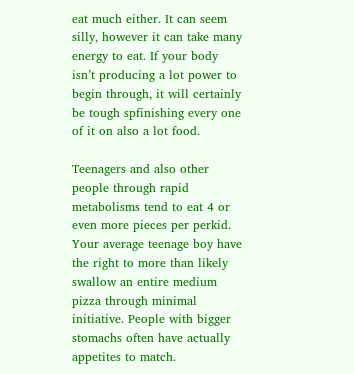eat much either. It can seem silly, however it can take many energy to eat. If your body isn’t producing a lot power to begin through, it will certainly be tough spfinishing every one of it on also a lot food.

Teenagers and also other people through rapid metabolisms tend to eat 4 or even more pieces per perkid. Your average teenage boy have the right to more than likely swallow an entire medium pizza through minimal initiative. People with bigger stomachs often have actually appetites to match.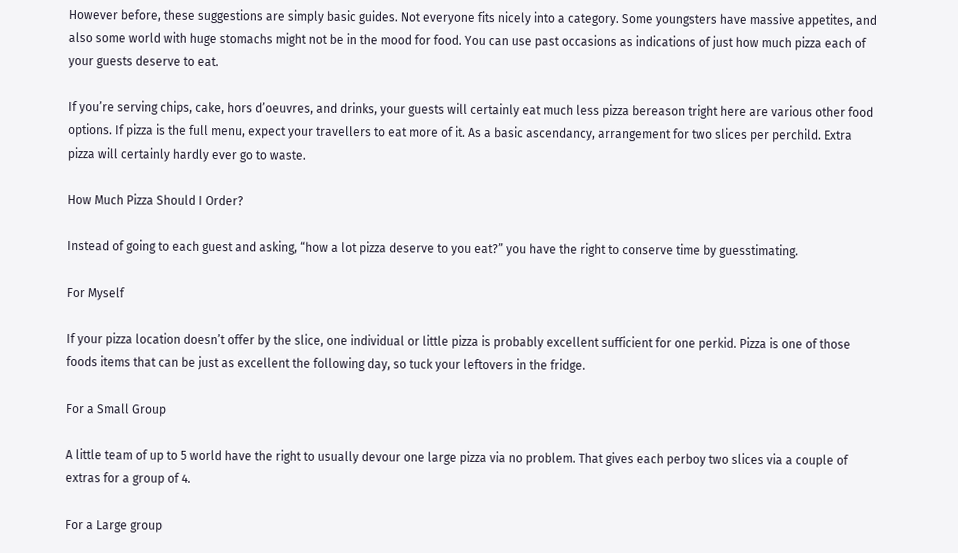However before, these suggestions are simply basic guides. Not everyone fits nicely into a category. Some youngsters have massive appetites, and also some world with huge stomachs might not be in the mood for food. You can use past occasions as indications of just how much pizza each of your guests deserve to eat.

If you’re serving chips, cake, hors d’oeuvres, and drinks, your guests will certainly eat much less pizza bereason tright here are various other food options. If pizza is the full menu, expect your travellers to eat more of it. As a basic ascendancy, arrangement for two slices per perchild. Extra pizza will certainly hardly ever go to waste.

How Much Pizza Should I Order?

Instead of going to each guest and asking, “how a lot pizza deserve to you eat?” you have the right to conserve time by guesstimating.

For Myself

If your pizza location doesn’t offer by the slice, one individual or little pizza is probably excellent sufficient for one perkid. Pizza is one of those foods items that can be just as excellent the following day, so tuck your leftovers in the fridge.

For a Small Group

A little team of up to 5 world have the right to usually devour one large pizza via no problem. That gives each perboy two slices via a couple of extras for a group of 4.

For a Large group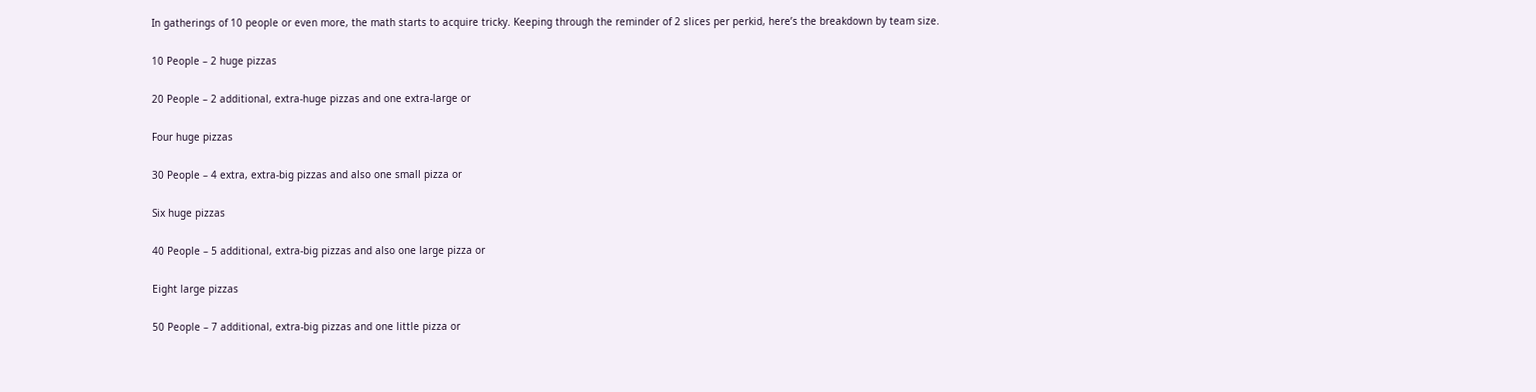In gatherings of 10 people or even more, the math starts to acquire tricky. Keeping through the reminder of 2 slices per perkid, here’s the breakdown by team size.

10 People – 2 huge pizzas

20 People – 2 additional, extra-huge pizzas and one extra-large or

Four huge pizzas

30 People – 4 extra, extra-big pizzas and also one small pizza or

Six huge pizzas

40 People – 5 additional, extra-big pizzas and also one large pizza or

Eight large pizzas

50 People – 7 additional, extra-big pizzas and one little pizza or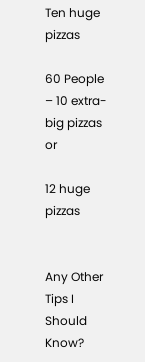Ten huge pizzas

60 People – 10 extra-big pizzas or

12 huge pizzas


Any Other Tips I Should Know?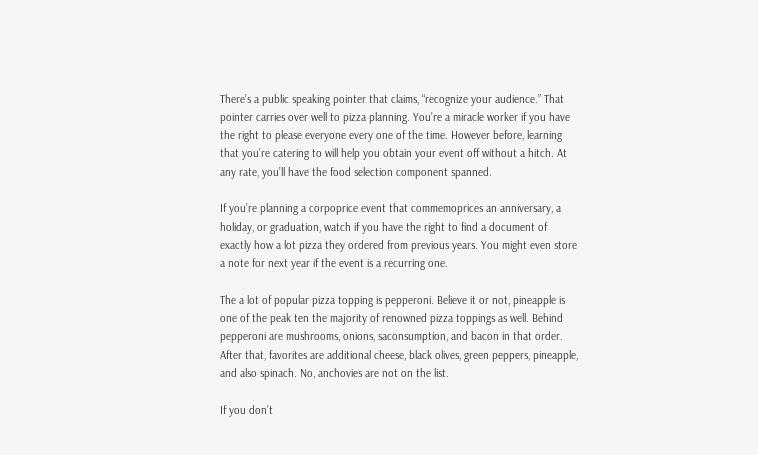There’s a public speaking pointer that claims, “recognize your audience.” That pointer carries over well to pizza planning. You’re a miracle worker if you have the right to please everyone every one of the time. However before, learning that you’re catering to will help you obtain your event off without a hitch. At any rate, you’ll have the food selection component spanned.

If you’re planning a corpoprice event that commemoprices an anniversary, a holiday, or graduation, watch if you have the right to find a document of exactly how a lot pizza they ordered from previous years. You might even store a note for next year if the event is a recurring one.

The a lot of popular pizza topping is pepperoni. Believe it or not, pineapple is one of the peak ten the majority of renowned pizza toppings as well. Behind pepperoni are mushrooms, onions, saconsumption, and bacon in that order. After that, favorites are additional cheese, black olives, green peppers, pineapple, and also spinach. No, anchovies are not on the list.

If you don’t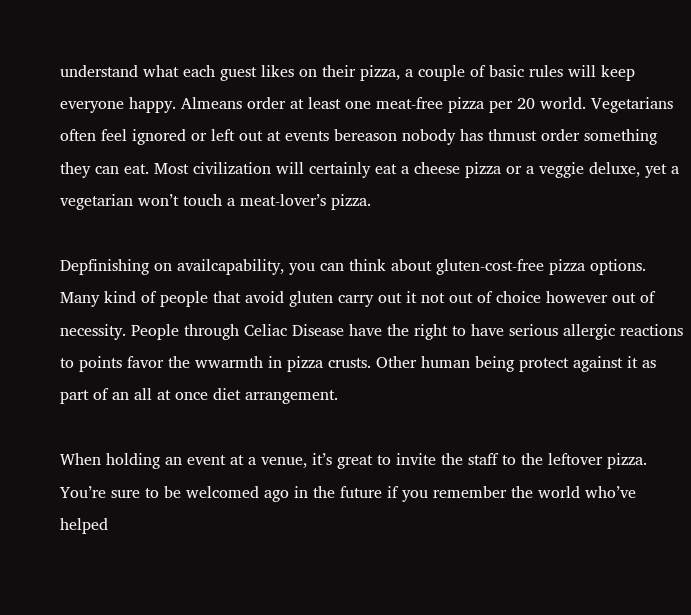understand what each guest likes on their pizza, a couple of basic rules will keep everyone happy. Almeans order at least one meat-free pizza per 20 world. Vegetarians often feel ignored or left out at events bereason nobody has thmust order something they can eat. Most civilization will certainly eat a cheese pizza or a veggie deluxe, yet a vegetarian won’t touch a meat-lover’s pizza.

Depfinishing on availcapability, you can think about gluten-cost-free pizza options. Many kind of people that avoid gluten carry out it not out of choice however out of necessity. People through Celiac Disease have the right to have serious allergic reactions to points favor the wwarmth in pizza crusts. Other human being protect against it as part of an all at once diet arrangement.

When holding an event at a venue, it’s great to invite the staff to the leftover pizza. You’re sure to be welcomed ago in the future if you remember the world who’ve helped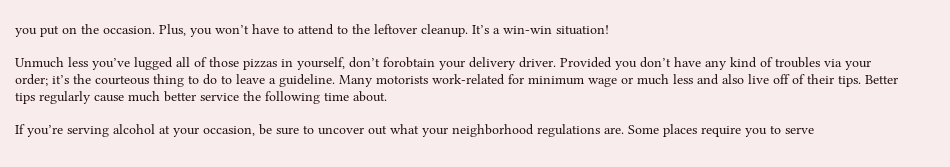you put on the occasion. Plus, you won’t have to attend to the leftover cleanup. It’s a win-win situation!

Unmuch less you’ve lugged all of those pizzas in yourself, don’t forobtain your delivery driver. Provided you don’t have any kind of troubles via your order; it’s the courteous thing to do to leave a guideline. Many motorists work-related for minimum wage or much less and also live off of their tips. Better tips regularly cause much better service the following time about.

If you’re serving alcohol at your occasion, be sure to uncover out what your neighborhood regulations are. Some places require you to serve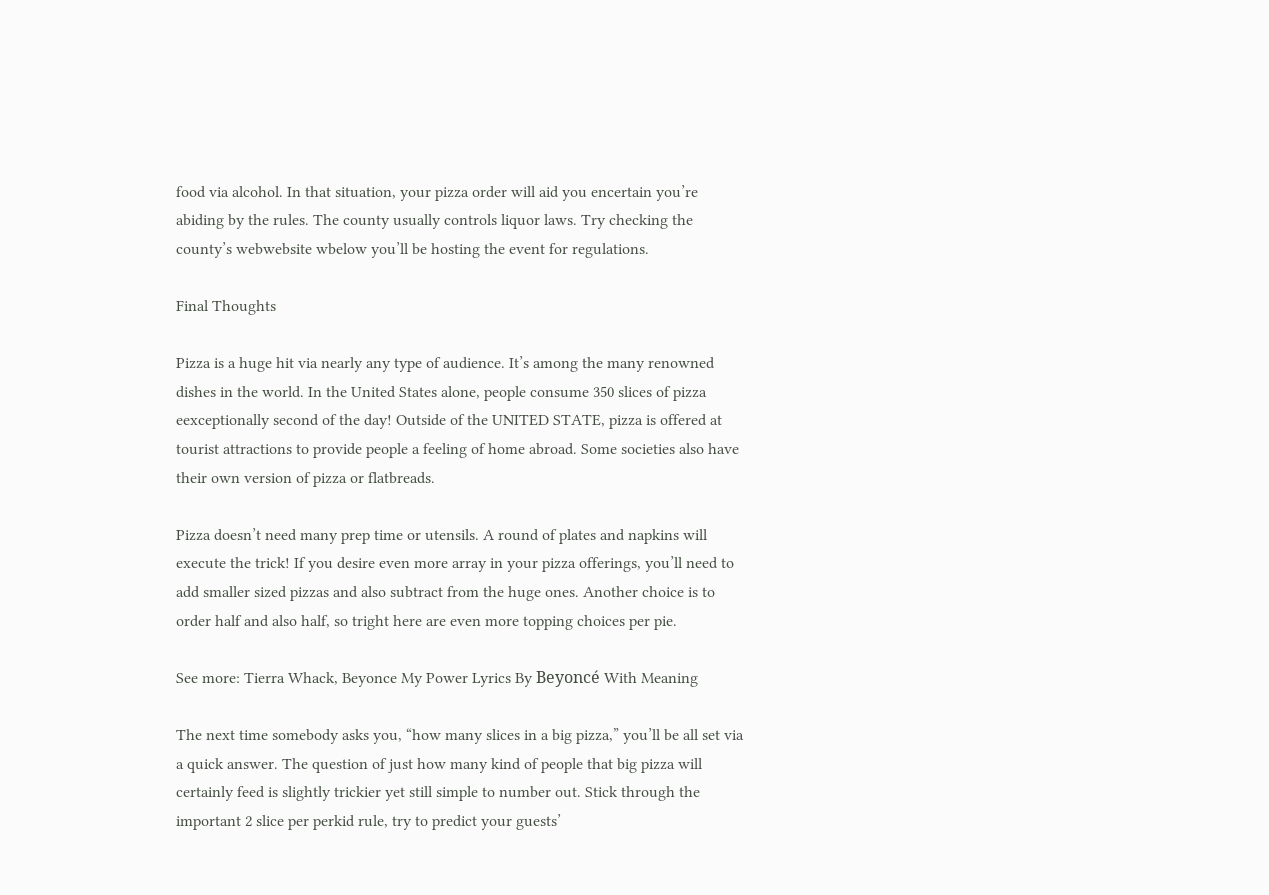food via alcohol. In that situation, your pizza order will aid you encertain you’re abiding by the rules. The county usually controls liquor laws. Try checking the county’s webwebsite wbelow you’ll be hosting the event for regulations.

Final Thoughts

Pizza is a huge hit via nearly any type of audience. It’s among the many renowned dishes in the world. In the United States alone, people consume 350 slices of pizza eexceptionally second of the day! Outside of the UNITED STATE, pizza is offered at tourist attractions to provide people a feeling of home abroad. Some societies also have their own version of pizza or flatbreads.

Pizza doesn’t need many prep time or utensils. A round of plates and napkins will execute the trick! If you desire even more array in your pizza offerings, you’ll need to add smaller sized pizzas and also subtract from the huge ones. Another choice is to order half and also half, so tright here are even more topping choices per pie.

See more: Tierra Whack, Beyonce My Power Lyrics By Beyoncé With Meaning

The next time somebody asks you, “how many slices in a big pizza,” you’ll be all set via a quick answer. The question of just how many kind of people that big pizza will certainly feed is slightly trickier yet still simple to number out. Stick through the important 2 slice per perkid rule, try to predict your guests’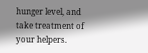hunger level, and take treatment of your helpers.